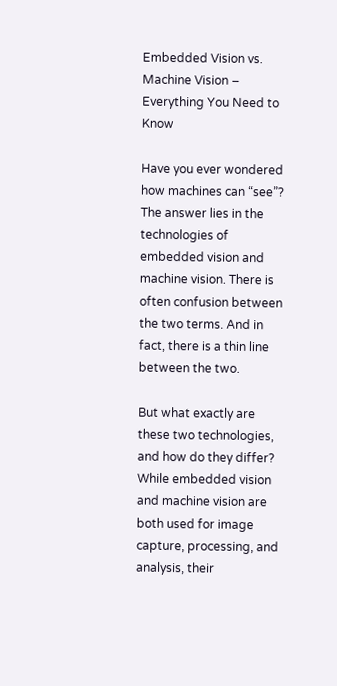Embedded Vision vs. Machine Vision – Everything You Need to Know

Have you ever wondered how machines can “see”? The answer lies in the technologies of embedded vision and machine vision. There is often confusion between the two terms. And in fact, there is a thin line between the two.

But what exactly are these two technologies, and how do they differ? While embedded vision and machine vision are both used for image capture, processing, and analysis, their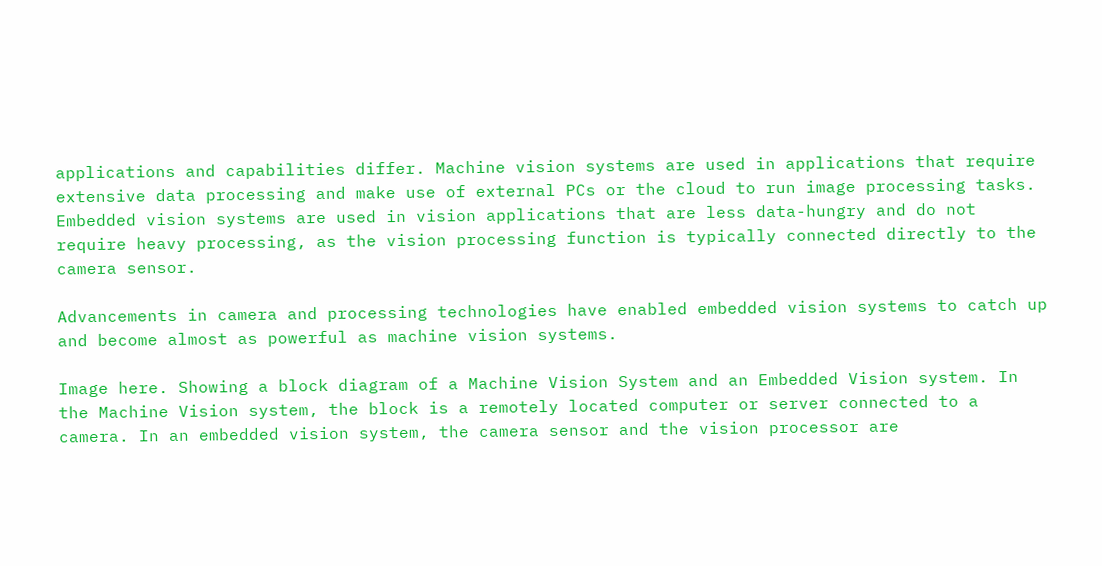applications and capabilities differ. Machine vision systems are used in applications that require extensive data processing and make use of external PCs or the cloud to run image processing tasks. Embedded vision systems are used in vision applications that are less data-hungry and do not require heavy processing, as the vision processing function is typically connected directly to the camera sensor.

Advancements in camera and processing technologies have enabled embedded vision systems to catch up and become almost as powerful as machine vision systems.

Image here. Showing a block diagram of a Machine Vision System and an Embedded Vision system. In the Machine Vision system, the block is a remotely located computer or server connected to a camera. In an embedded vision system, the camera sensor and the vision processor are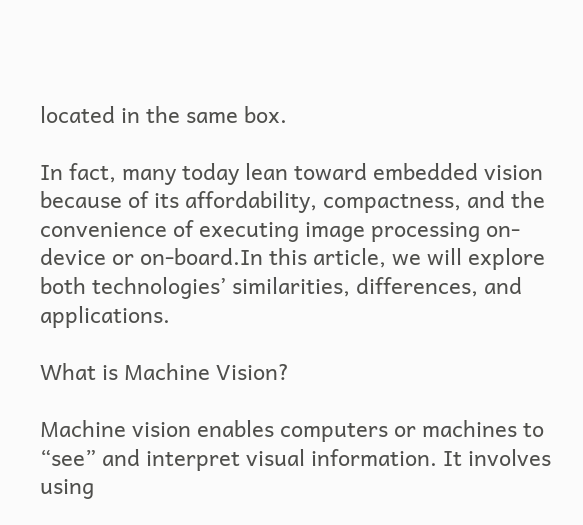located in the same box.

In fact, many today lean toward embedded vision because of its affordability, compactness, and the convenience of executing image processing on-device or on-board.In this article, we will explore both technologies’ similarities, differences, and applications.

What is Machine Vision?

Machine vision enables computers or machines to “see” and interpret visual information. It involves using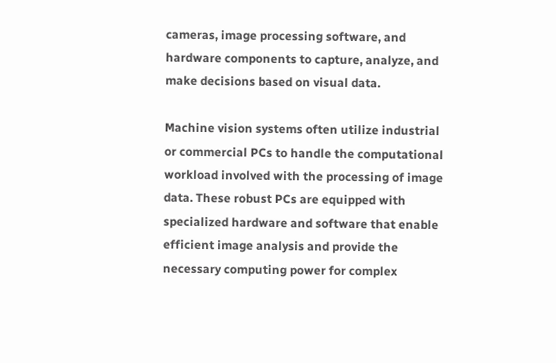cameras, image processing software, and hardware components to capture, analyze, and make decisions based on visual data.

Machine vision systems often utilize industrial or commercial PCs to handle the computational workload involved with the processing of image data. These robust PCs are equipped with specialized hardware and software that enable efficient image analysis and provide the necessary computing power for complex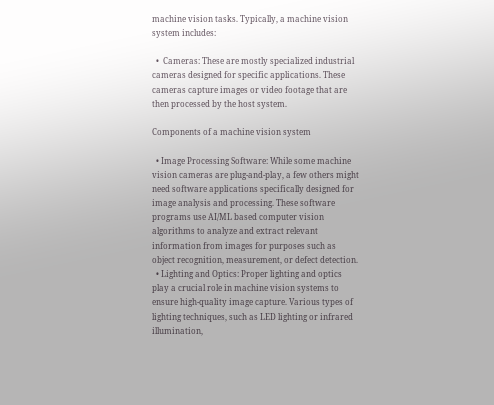machine vision tasks. Typically, a machine vision system includes:

  •  Cameras: These are mostly specialized industrial cameras designed for specific applications. These cameras capture images or video footage that are then processed by the host system.

Components of a machine vision system

  • Image Processing Software: While some machine vision cameras are plug-and-play, a few others might need software applications specifically designed for image analysis and processing. These software programs use AI/ML based computer vision algorithms to analyze and extract relevant information from images for purposes such as object recognition, measurement, or defect detection.
  • Lighting and Optics: Proper lighting and optics play a crucial role in machine vision systems to ensure high-quality image capture. Various types of lighting techniques, such as LED lighting or infrared illumination,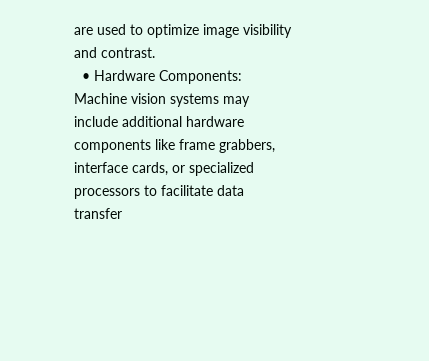are used to optimize image visibility and contrast.
  • Hardware Components: Machine vision systems may include additional hardware components like frame grabbers, interface cards, or specialized processors to facilitate data transfer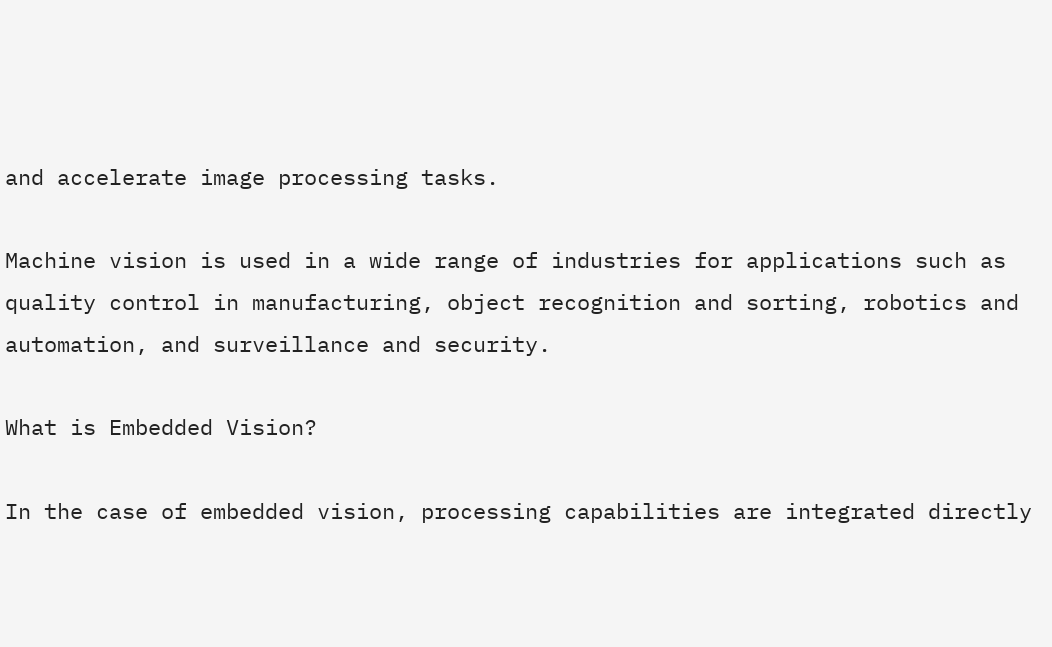and accelerate image processing tasks.

Machine vision is used in a wide range of industries for applications such as quality control in manufacturing, object recognition and sorting, robotics and automation, and surveillance and security.

What is Embedded Vision?

In the case of embedded vision, processing capabilities are integrated directly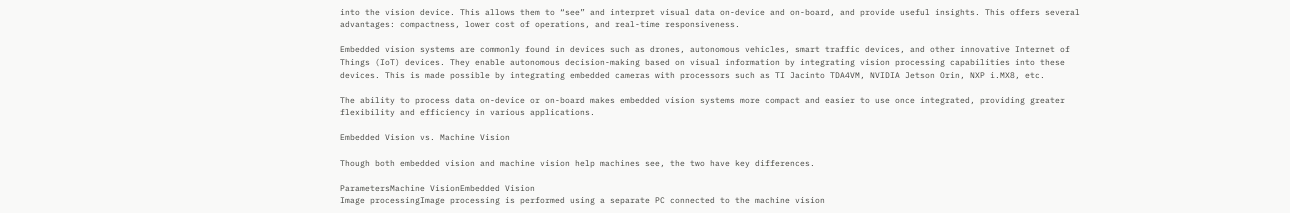into the vision device. This allows them to “see” and interpret visual data on-device and on-board, and provide useful insights. This offers several advantages: compactness, lower cost of operations, and real-time responsiveness.

Embedded vision systems are commonly found in devices such as drones, autonomous vehicles, smart traffic devices, and other innovative Internet of Things (IoT) devices. They enable autonomous decision-making based on visual information by integrating vision processing capabilities into these devices. This is made possible by integrating embedded cameras with processors such as TI Jacinto TDA4VM, NVIDIA Jetson Orin, NXP i.MX8, etc.

The ability to process data on-device or on-board makes embedded vision systems more compact and easier to use once integrated, providing greater flexibility and efficiency in various applications.

Embedded Vision vs. Machine Vision

Though both embedded vision and machine vision help machines see, the two have key differences.

ParametersMachine VisionEmbedded Vision
Image processingImage processing is performed using a separate PC connected to the machine vision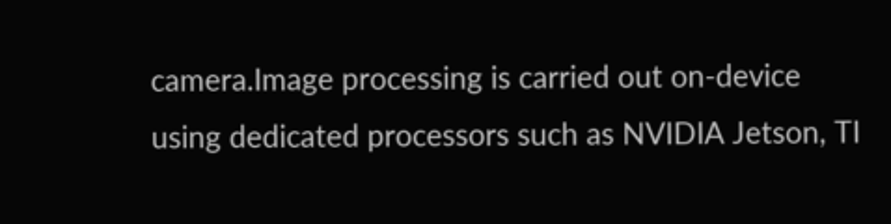camera.Image processing is carried out on-device using dedicated processors such as NVIDIA Jetson, TI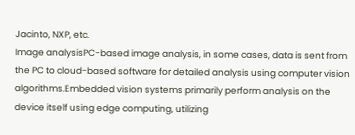Jacinto, NXP, etc.
Image analysisPC-based image analysis, in some cases, data is sent from the PC to cloud-based software for detailed analysis using computer vision algorithms.Embedded vision systems primarily perform analysis on the device itself using edge computing, utilizing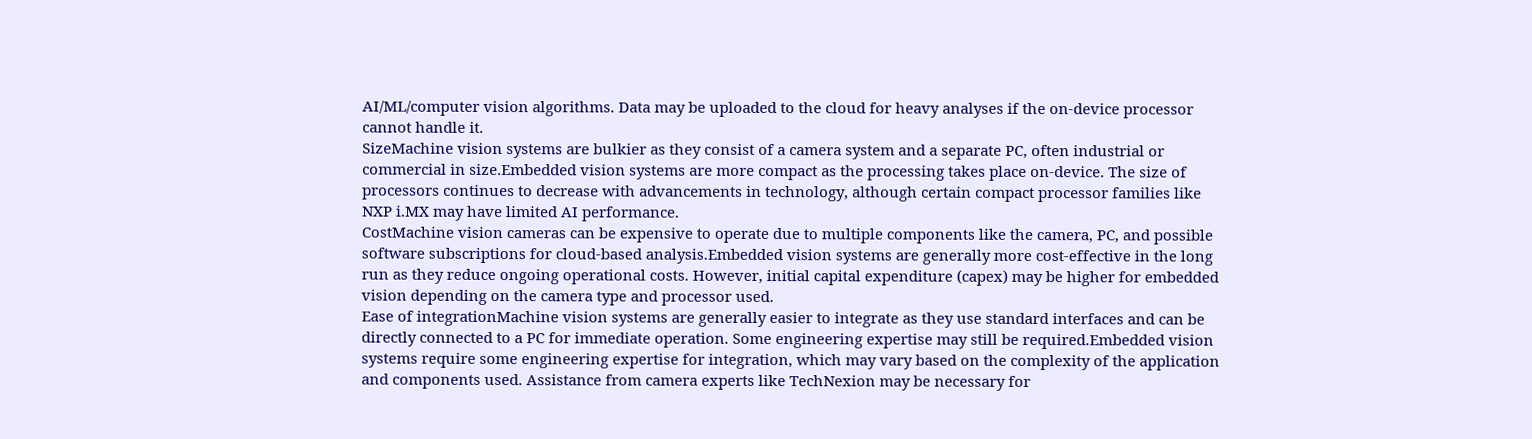AI/ML/computer vision algorithms. Data may be uploaded to the cloud for heavy analyses if the on-device processor cannot handle it.
SizeMachine vision systems are bulkier as they consist of a camera system and a separate PC, often industrial or commercial in size.Embedded vision systems are more compact as the processing takes place on-device. The size of processors continues to decrease with advancements in technology, although certain compact processor families like NXP i.MX may have limited AI performance.
CostMachine vision cameras can be expensive to operate due to multiple components like the camera, PC, and possible software subscriptions for cloud-based analysis.Embedded vision systems are generally more cost-effective in the long run as they reduce ongoing operational costs. However, initial capital expenditure (capex) may be higher for embedded vision depending on the camera type and processor used.
Ease of integrationMachine vision systems are generally easier to integrate as they use standard interfaces and can be directly connected to a PC for immediate operation. Some engineering expertise may still be required.Embedded vision systems require some engineering expertise for integration, which may vary based on the complexity of the application and components used. Assistance from camera experts like TechNexion may be necessary for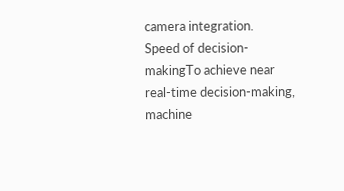camera integration.
Speed of decision-makingTo achieve near real-time decision-making, machine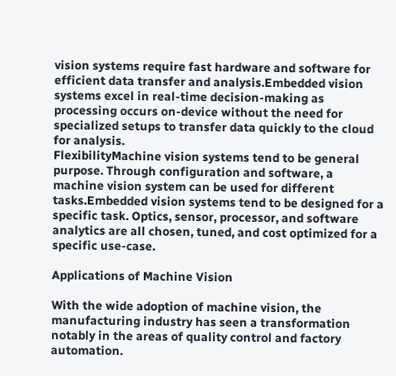vision systems require fast hardware and software for efficient data transfer and analysis.Embedded vision systems excel in real-time decision-making as processing occurs on-device without the need for specialized setups to transfer data quickly to the cloud for analysis.
FlexibilityMachine vision systems tend to be general purpose. Through configuration and software, a machine vision system can be used for different tasks.Embedded vision systems tend to be designed for a specific task. Optics, sensor, processor, and software analytics are all chosen, tuned, and cost optimized for a specific use-case.

Applications of Machine Vision

With the wide adoption of machine vision, the manufacturing industry has seen a transformation notably in the areas of quality control and factory automation.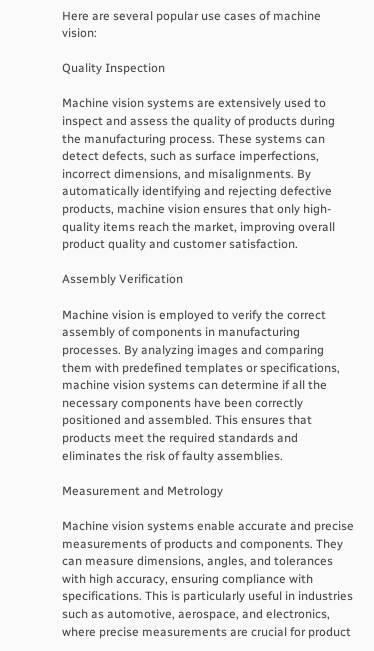Here are several popular use cases of machine vision:

Quality Inspection

Machine vision systems are extensively used to inspect and assess the quality of products during the manufacturing process. These systems can detect defects, such as surface imperfections, incorrect dimensions, and misalignments. By automatically identifying and rejecting defective products, machine vision ensures that only high-quality items reach the market, improving overall product quality and customer satisfaction.

Assembly Verification

Machine vision is employed to verify the correct assembly of components in manufacturing processes. By analyzing images and comparing them with predefined templates or specifications, machine vision systems can determine if all the necessary components have been correctly positioned and assembled. This ensures that products meet the required standards and eliminates the risk of faulty assemblies.

Measurement and Metrology

Machine vision systems enable accurate and precise measurements of products and components. They can measure dimensions, angles, and tolerances with high accuracy, ensuring compliance with specifications. This is particularly useful in industries such as automotive, aerospace, and electronics, where precise measurements are crucial for product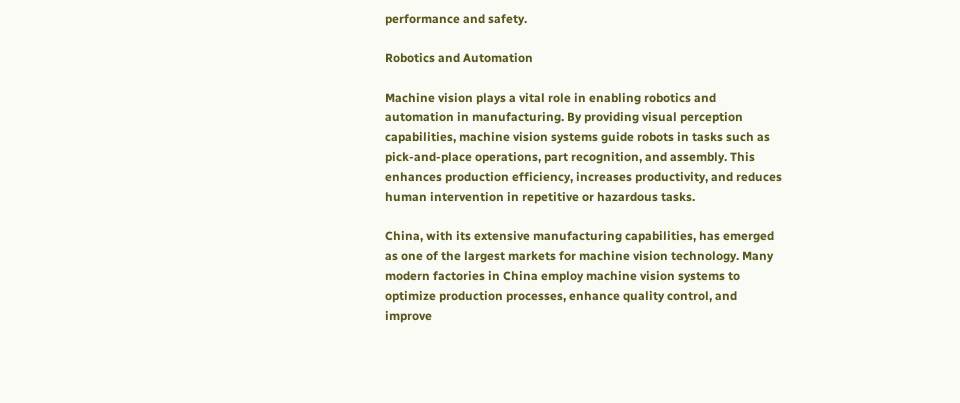performance and safety.

Robotics and Automation

Machine vision plays a vital role in enabling robotics and automation in manufacturing. By providing visual perception capabilities, machine vision systems guide robots in tasks such as pick-and-place operations, part recognition, and assembly. This enhances production efficiency, increases productivity, and reduces human intervention in repetitive or hazardous tasks.

China, with its extensive manufacturing capabilities, has emerged as one of the largest markets for machine vision technology. Many modern factories in China employ machine vision systems to optimize production processes, enhance quality control, and improve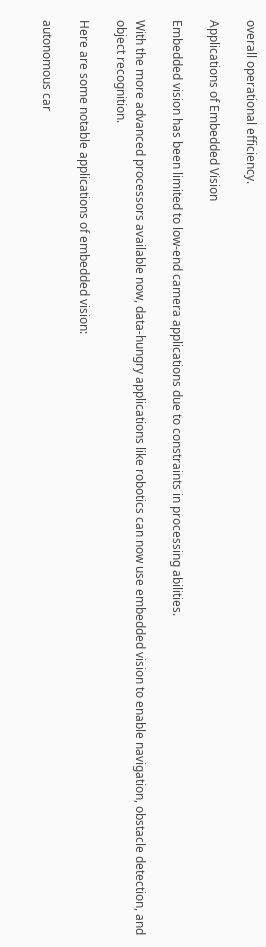overall operational efficiency.

Applications of Embedded Vision

Embedded vision has been limited to low-end camera applications due to constraints in processing abilities.

With the more advanced processors available now, data-hungry applications like robotics can now use embedded vision to enable navigation, obstacle detection, and object recognition.

Here are some notable applications of embedded vision:

autonomous car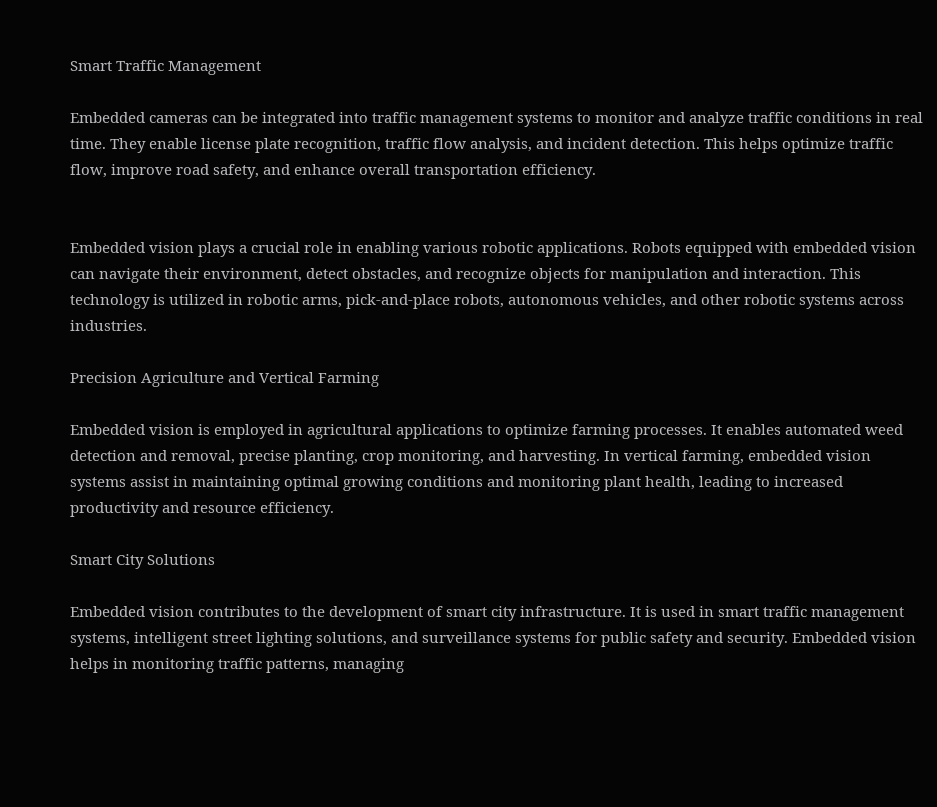Smart Traffic Management

Embedded cameras can be integrated into traffic management systems to monitor and analyze traffic conditions in real time. They enable license plate recognition, traffic flow analysis, and incident detection. This helps optimize traffic flow, improve road safety, and enhance overall transportation efficiency.


Embedded vision plays a crucial role in enabling various robotic applications. Robots equipped with embedded vision can navigate their environment, detect obstacles, and recognize objects for manipulation and interaction. This technology is utilized in robotic arms, pick-and-place robots, autonomous vehicles, and other robotic systems across industries.

Precision Agriculture and Vertical Farming

Embedded vision is employed in agricultural applications to optimize farming processes. It enables automated weed detection and removal, precise planting, crop monitoring, and harvesting. In vertical farming, embedded vision systems assist in maintaining optimal growing conditions and monitoring plant health, leading to increased productivity and resource efficiency.

Smart City Solutions

Embedded vision contributes to the development of smart city infrastructure. It is used in smart traffic management systems, intelligent street lighting solutions, and surveillance systems for public safety and security. Embedded vision helps in monitoring traffic patterns, managing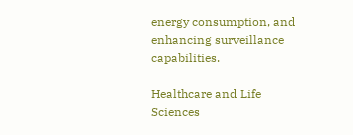energy consumption, and enhancing surveillance capabilities.

Healthcare and Life Sciences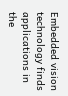Embedded vision technology finds applications in the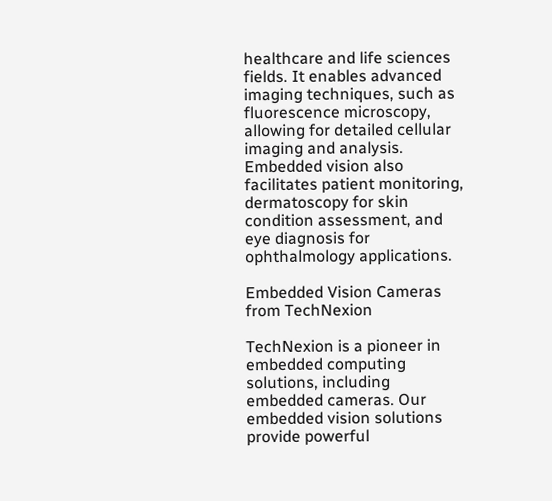healthcare and life sciences fields. It enables advanced imaging techniques, such as fluorescence microscopy, allowing for detailed cellular imaging and analysis. Embedded vision also facilitates patient monitoring, dermatoscopy for skin condition assessment, and eye diagnosis for ophthalmology applications.

Embedded Vision Cameras from TechNexion

TechNexion is a pioneer in embedded computing solutions, including embedded cameras. Our embedded vision solutions provide powerful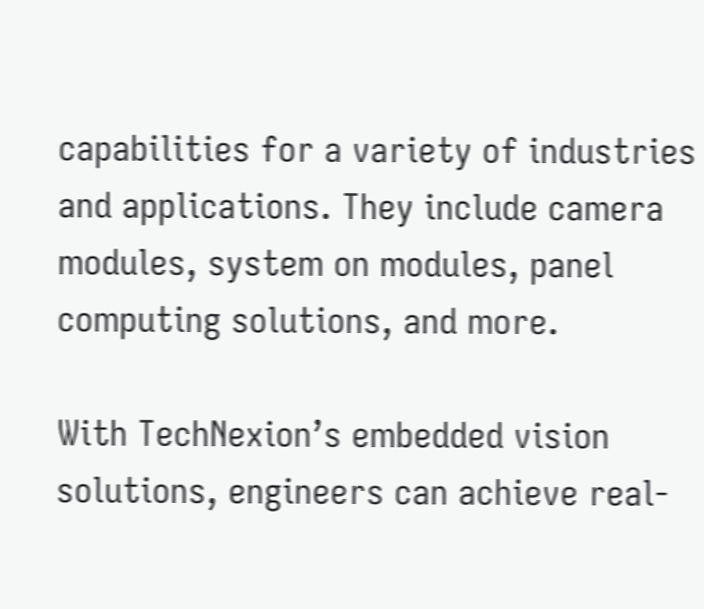capabilities for a variety of industries and applications. They include camera modules, system on modules, panel computing solutions, and more.

With TechNexion’s embedded vision solutions, engineers can achieve real-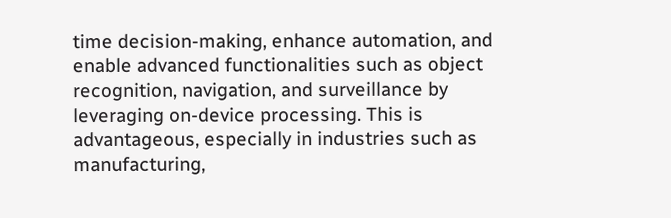time decision-making, enhance automation, and enable advanced functionalities such as object recognition, navigation, and surveillance by leveraging on-device processing. This is advantageous, especially in industries such as manufacturing,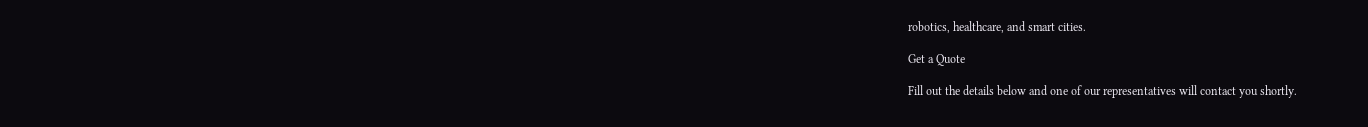robotics, healthcare, and smart cities.

Get a Quote

Fill out the details below and one of our representatives will contact you shortly.